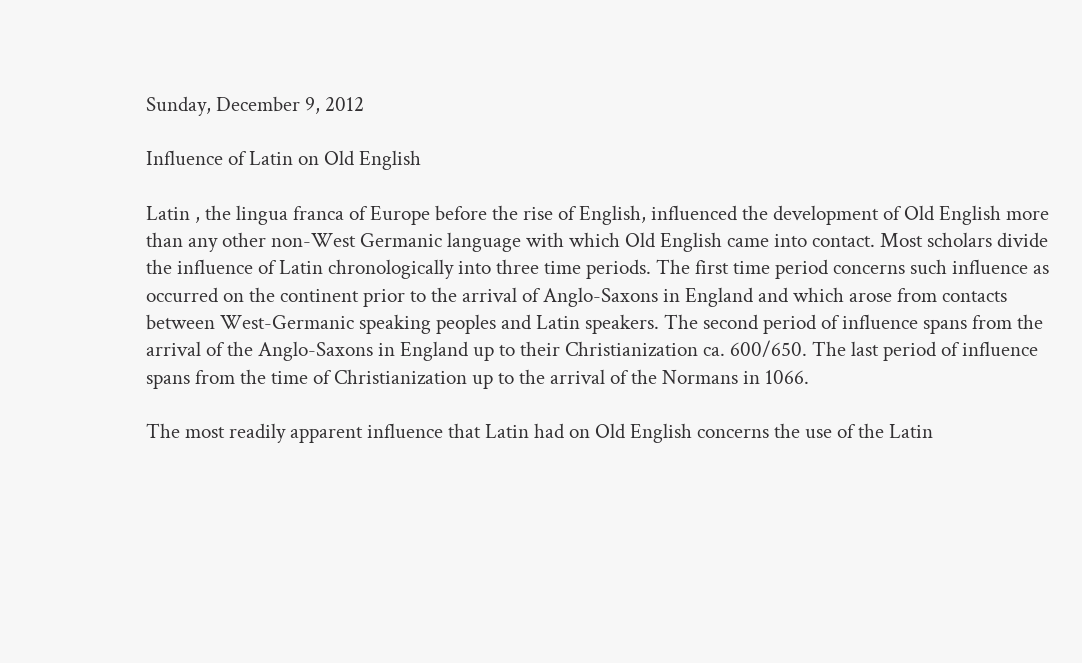Sunday, December 9, 2012

Influence of Latin on Old English

Latin , the lingua franca of Europe before the rise of English, influenced the development of Old English more than any other non-West Germanic language with which Old English came into contact. Most scholars divide the influence of Latin chronologically into three time periods. The first time period concerns such influence as occurred on the continent prior to the arrival of Anglo-Saxons in England and which arose from contacts between West-Germanic speaking peoples and Latin speakers. The second period of influence spans from the arrival of the Anglo-Saxons in England up to their Christianization ca. 600/650. The last period of influence spans from the time of Christianization up to the arrival of the Normans in 1066.

The most readily apparent influence that Latin had on Old English concerns the use of the Latin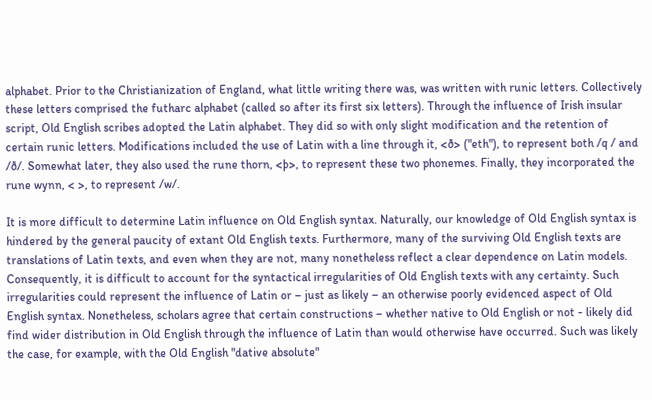alphabet. Prior to the Christianization of England, what little writing there was, was written with runic letters. Collectively these letters comprised the futharc alphabet (called so after its first six letters). Through the influence of Irish insular script, Old English scribes adopted the Latin alphabet. They did so with only slight modification and the retention of certain runic letters. Modifications included the use of Latin with a line through it, <ð> ("eth"), to represent both /q / and /ð/. Somewhat later, they also used the rune thorn, <þ>, to represent these two phonemes. Finally, they incorporated the rune wynn, < >, to represent /w/.

It is more difficult to determine Latin influence on Old English syntax. Naturally, our knowledge of Old English syntax is hindered by the general paucity of extant Old English texts. Furthermore, many of the surviving Old English texts are translations of Latin texts, and even when they are not, many nonetheless reflect a clear dependence on Latin models. Consequently, it is difficult to account for the syntactical irregularities of Old English texts with any certainty. Such irregularities could represent the influence of Latin or – just as likely – an otherwise poorly evidenced aspect of Old English syntax. Nonetheless, scholars agree that certain constructions – whether native to Old English or not - likely did find wider distribution in Old English through the influence of Latin than would otherwise have occurred. Such was likely the case, for example, with the Old English "dative absolute"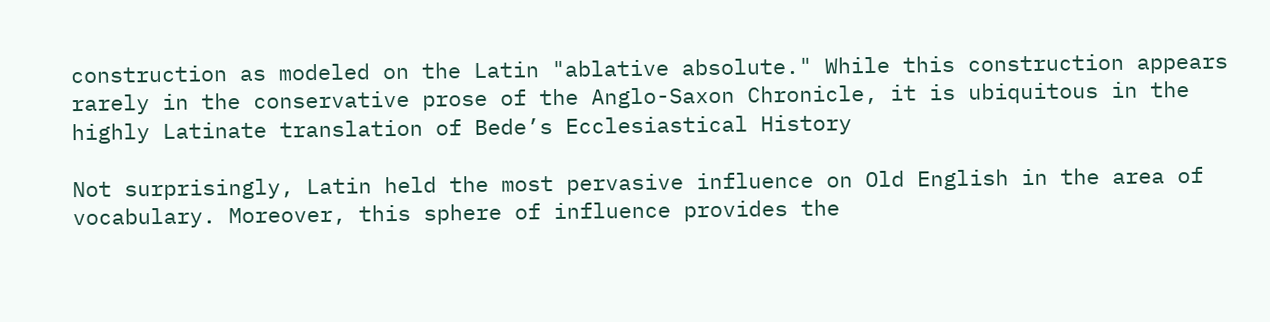construction as modeled on the Latin "ablative absolute." While this construction appears rarely in the conservative prose of the Anglo-Saxon Chronicle, it is ubiquitous in the highly Latinate translation of Bede’s Ecclesiastical History

Not surprisingly, Latin held the most pervasive influence on Old English in the area of vocabulary. Moreover, this sphere of influence provides the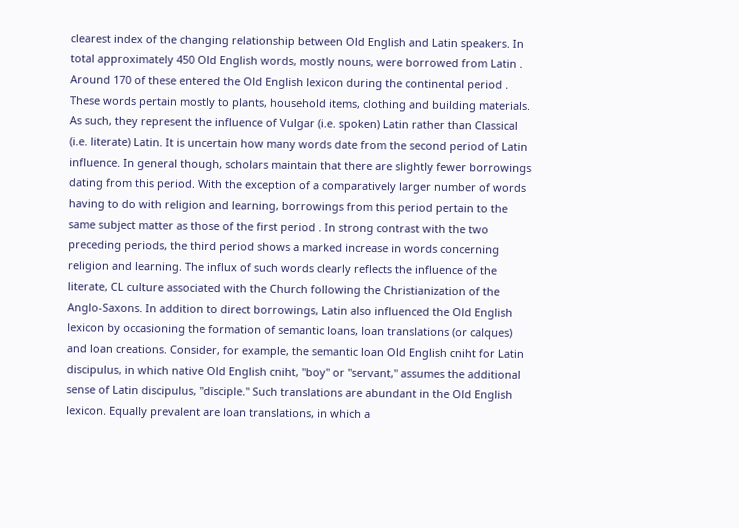clearest index of the changing relationship between Old English and Latin speakers. In total approximately 450 Old English words, mostly nouns, were borrowed from Latin . Around 170 of these entered the Old English lexicon during the continental period . These words pertain mostly to plants, household items, clothing and building materials. As such, they represent the influence of Vulgar (i.e. spoken) Latin rather than Classical (i.e. literate) Latin. It is uncertain how many words date from the second period of Latin influence. In general though, scholars maintain that there are slightly fewer borrowings dating from this period. With the exception of a comparatively larger number of words having to do with religion and learning, borrowings from this period pertain to the same subject matter as those of the first period . In strong contrast with the two preceding periods, the third period shows a marked increase in words concerning religion and learning. The influx of such words clearly reflects the influence of the literate, CL culture associated with the Church following the Christianization of the Anglo-Saxons. In addition to direct borrowings, Latin also influenced the Old English lexicon by occasioning the formation of semantic loans, loan translations (or calques) and loan creations. Consider, for example, the semantic loan Old English cniht for Latin discipulus, in which native Old English cniht, "boy" or "servant," assumes the additional sense of Latin discipulus, "disciple." Such translations are abundant in the Old English lexicon. Equally prevalent are loan translations, in which a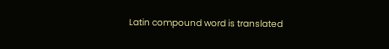Latin compound word is translated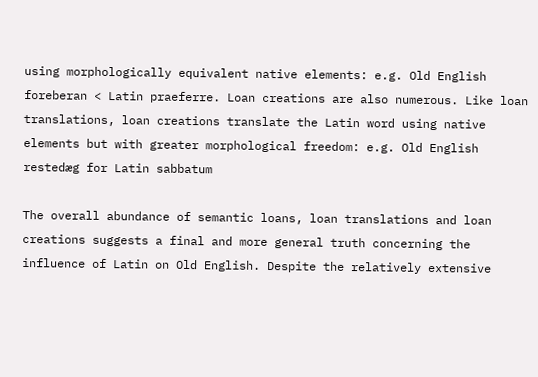using morphologically equivalent native elements: e.g. Old English foreberan < Latin praeferre. Loan creations are also numerous. Like loan translations, loan creations translate the Latin word using native elements but with greater morphological freedom: e.g. Old English restedæg for Latin sabbatum

The overall abundance of semantic loans, loan translations and loan creations suggests a final and more general truth concerning the influence of Latin on Old English. Despite the relatively extensive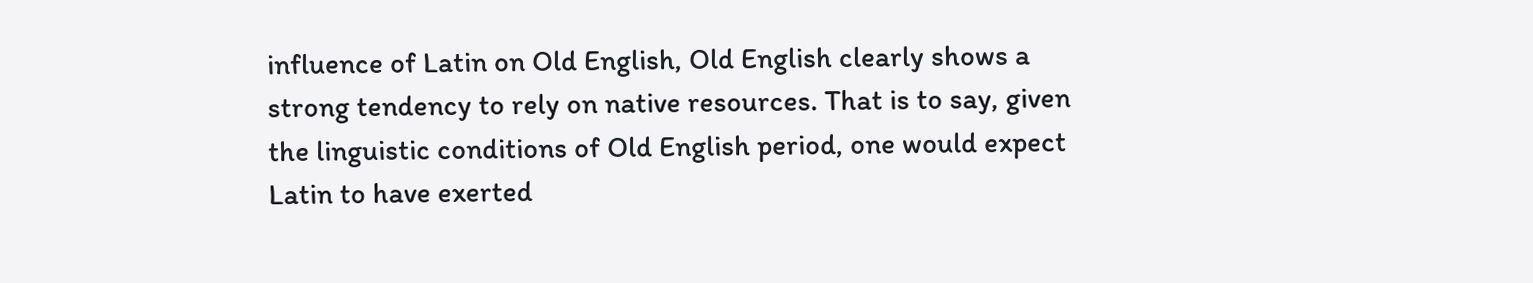influence of Latin on Old English, Old English clearly shows a strong tendency to rely on native resources. That is to say, given the linguistic conditions of Old English period, one would expect Latin to have exerted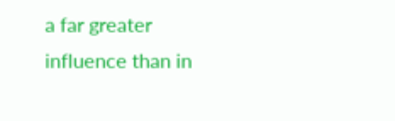a far greater influence than in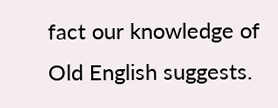fact our knowledge of Old English suggests.